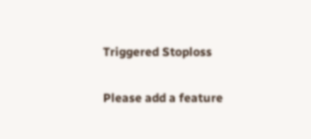Triggered Stoploss

Please add a feature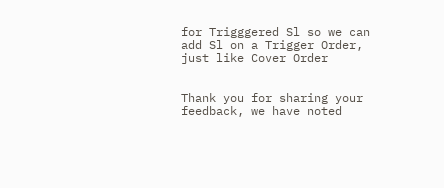for Trigggered Sl so we can add Sl on a Trigger Order, just like Cover Order


Thank you for sharing your feedback, we have noted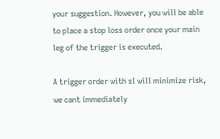your suggestion. However, you will be able to place a stop loss order once your main leg of the trigger is executed.

A trigger order with sl will minimize risk, we cant immediately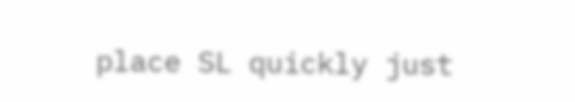place SL quickly just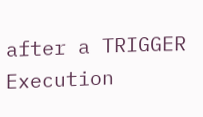after a TRIGGER Execution